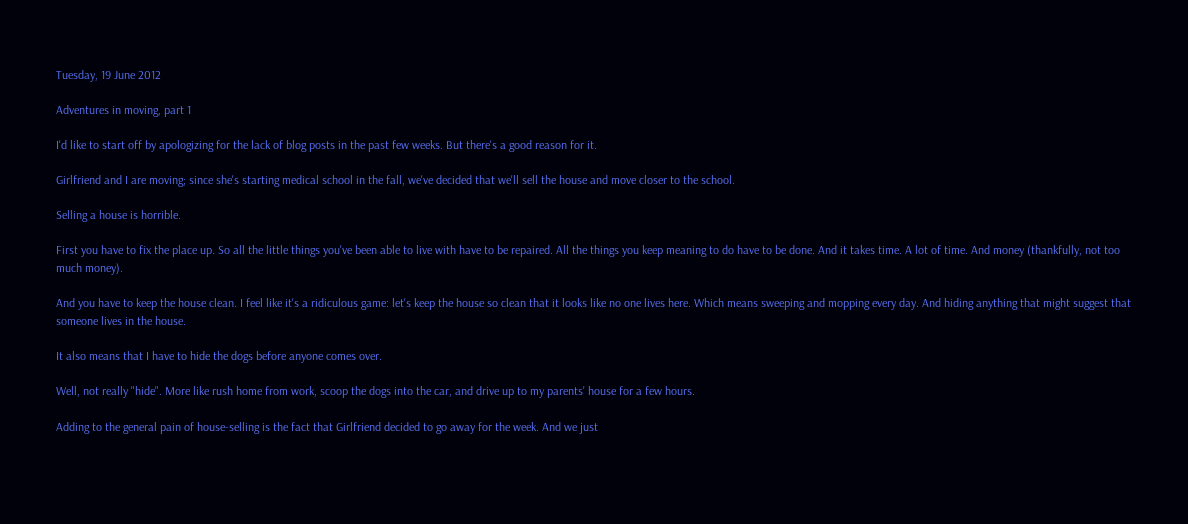Tuesday, 19 June 2012

Adventures in moving, part 1

I'd like to start off by apologizing for the lack of blog posts in the past few weeks. But there's a good reason for it.

Girlfriend and I are moving; since she's starting medical school in the fall, we've decided that we'll sell the house and move closer to the school.

Selling a house is horrible.

First you have to fix the place up. So all the little things you've been able to live with have to be repaired. All the things you keep meaning to do have to be done. And it takes time. A lot of time. And money (thankfully, not too much money).

And you have to keep the house clean. I feel like it's a ridiculous game: let's keep the house so clean that it looks like no one lives here. Which means sweeping and mopping every day. And hiding anything that might suggest that someone lives in the house.

It also means that I have to hide the dogs before anyone comes over.

Well, not really "hide". More like rush home from work, scoop the dogs into the car, and drive up to my parents' house for a few hours.

Adding to the general pain of house-selling is the fact that Girlfriend decided to go away for the week. And we just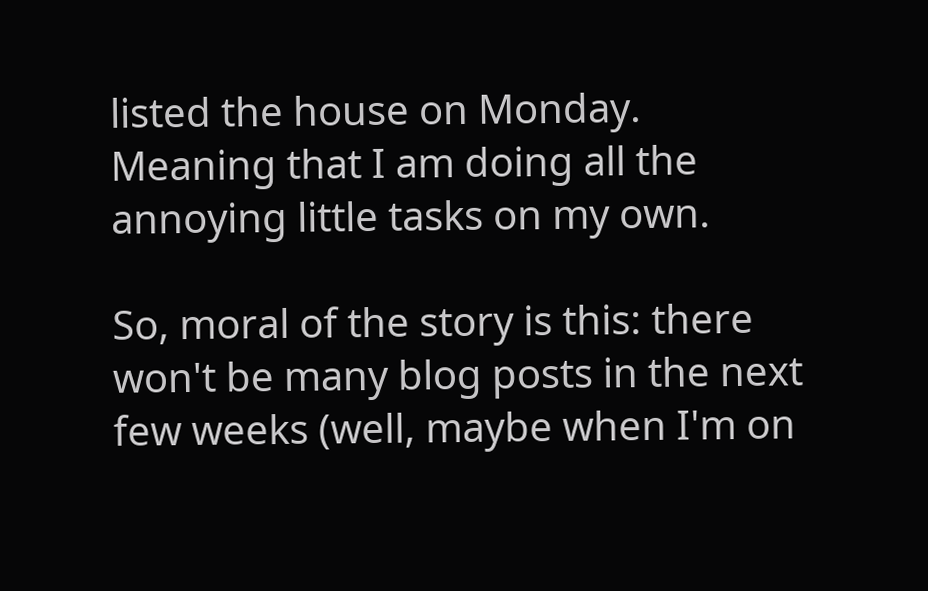listed the house on Monday. Meaning that I am doing all the annoying little tasks on my own.

So, moral of the story is this: there won't be many blog posts in the next few weeks (well, maybe when I'm on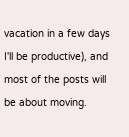vacation in a few days I'll be productive), and most of the posts will be about moving.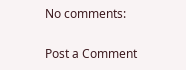No comments:

Post a Comment